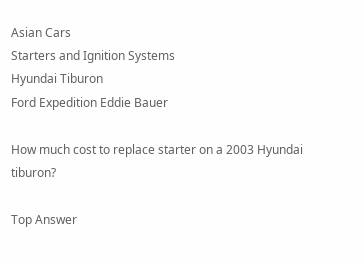Asian Cars
Starters and Ignition Systems
Hyundai Tiburon
Ford Expedition Eddie Bauer

How much cost to replace starter on a 2003 Hyundai tiburon?

Top Answer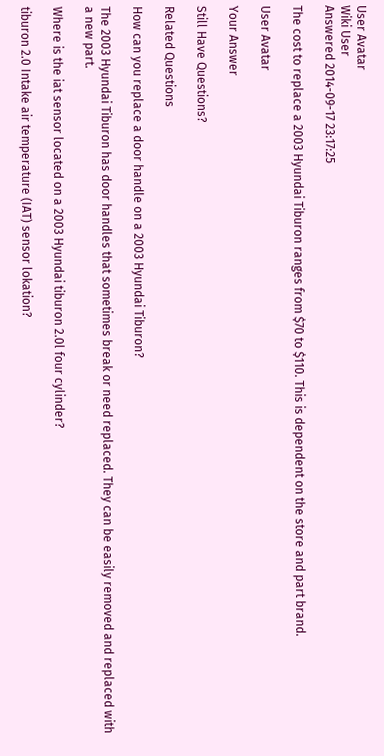User Avatar
Wiki User
Answered 2014-09-17 23:17:25

The cost to replace a 2003 Hyundai Tiburon ranges from $70 to $110. This is dependent on the store and part brand.

User Avatar

Your Answer

Still Have Questions?

Related Questions

How can you replace a door handle on a 2003 Hyundai Tiburon?

The 2003 Hyundai Tiburon has door handles that sometimes break or need replaced. They can be easily removed and replaced with a new part.

Where is the iat sensor located on a 2003 Hyundai tiburon 2.0l four cylinder?

tiburon 2.0 Intake air temperature (IAT) sensor lokation?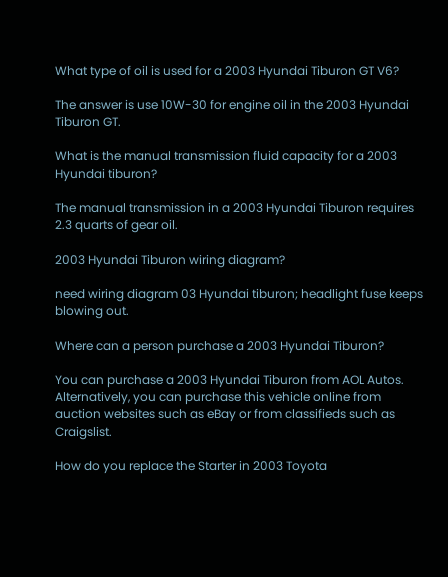What type of oil is used for a 2003 Hyundai Tiburon GT V6?

The answer is use 10W-30 for engine oil in the 2003 Hyundai Tiburon GT.

What is the manual transmission fluid capacity for a 2003 Hyundai tiburon?

The manual transmission in a 2003 Hyundai Tiburon requires 2.3 quarts of gear oil.

2003 Hyundai Tiburon wiring diagram?

need wiring diagram 03 Hyundai tiburon; headlight fuse keeps blowing out.

Where can a person purchase a 2003 Hyundai Tiburon?

You can purchase a 2003 Hyundai Tiburon from AOL Autos. Alternatively, you can purchase this vehicle online from auction websites such as eBay or from classifieds such as Craigslist.

How do you replace the Starter in 2003 Toyota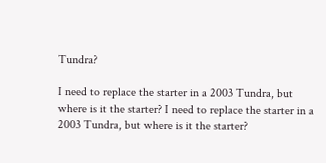Tundra?

I need to replace the starter in a 2003 Tundra, but where is it the starter? I need to replace the starter in a 2003 Tundra, but where is it the starter?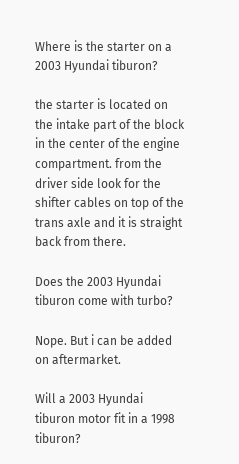Where is the starter on a 2003 Hyundai tiburon?

the starter is located on the intake part of the block in the center of the engine compartment. from the driver side look for the shifter cables on top of the trans axle and it is straight back from there.

Does the 2003 Hyundai tiburon come with turbo?

Nope. But i can be added on aftermarket.

Will a 2003 Hyundai tiburon motor fit in a 1998 tiburon?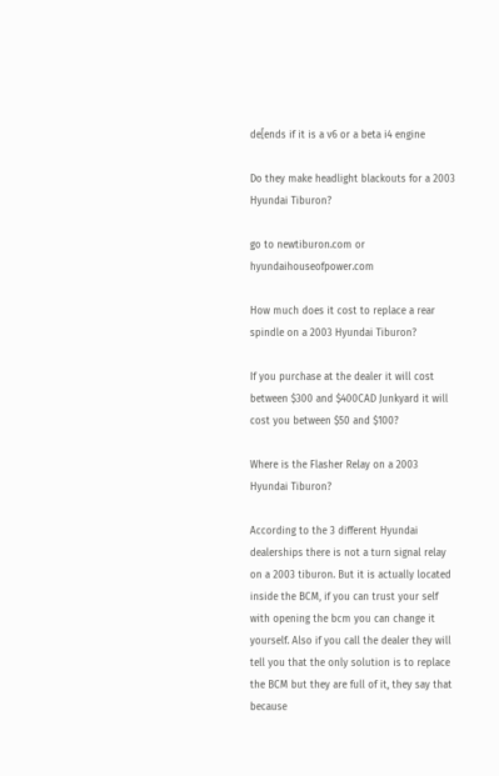de[ends if it is a v6 or a beta i4 engine

Do they make headlight blackouts for a 2003 Hyundai Tiburon?

go to newtiburon.com or hyundaihouseofpower.com

How much does it cost to replace a rear spindle on a 2003 Hyundai Tiburon?

If you purchase at the dealer it will cost between $300 and $400CAD Junkyard it will cost you between $50 and $100?

Where is the Flasher Relay on a 2003 Hyundai Tiburon?

According to the 3 different Hyundai dealerships there is not a turn signal relay on a 2003 tiburon. But it is actually located inside the BCM, if you can trust your self with opening the bcm you can change it yourself. Also if you call the dealer they will tell you that the only solution is to replace the BCM but they are full of it, they say that because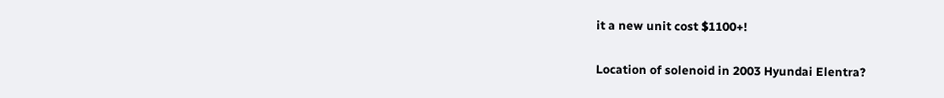it a new unit cost $1100+!

Location of solenoid in 2003 Hyundai Elentra?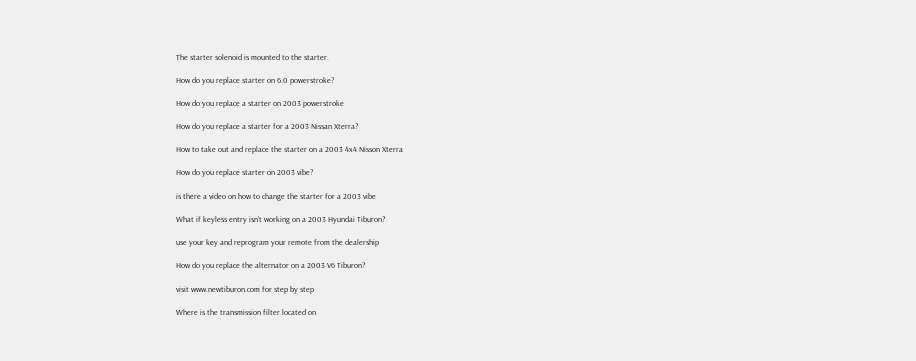The starter solenoid is mounted to the starter.

How do you replace starter on 6.0 powerstroke?

How do you replace a starter on 2003 powerstroke

How do you replace a starter for a 2003 Nissan Xterra?

How to take out and replace the starter on a 2003 4x4 Nisson Xterra

How do you replace starter on 2003 vibe?

is there a video on how to change the starter for a 2003 vibe

What if keyless entry isn't working on a 2003 Hyundai Tiburon?

use your key and reprogram your remote from the dealership

How do you replace the alternator on a 2003 V6 Tiburon?

visit www.newtiburon.com for step by step

Where is the transmission filter located on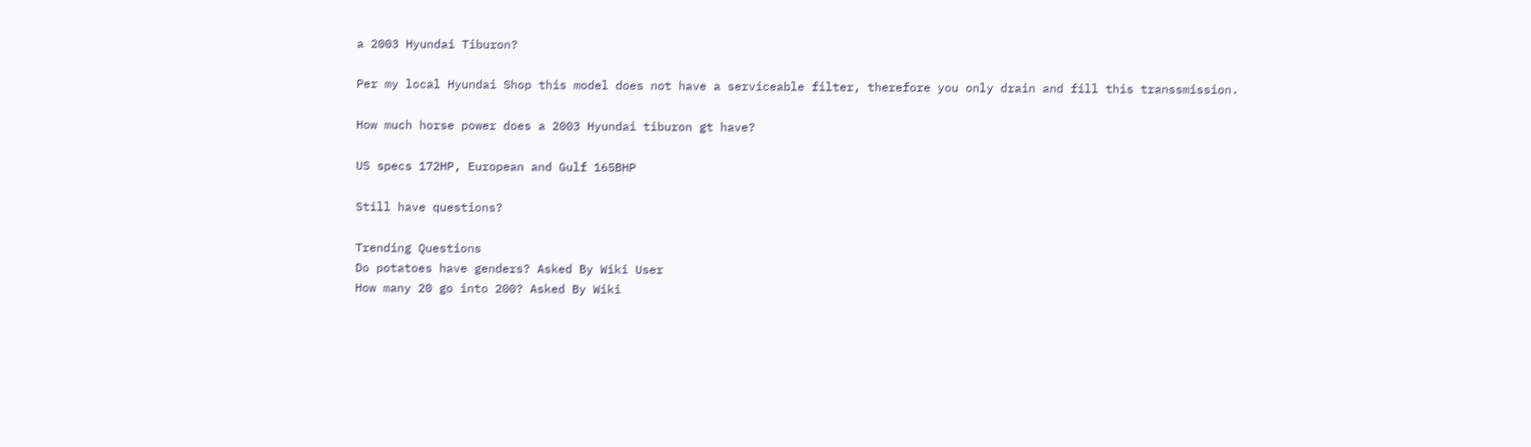a 2003 Hyundai Tiburon?

Per my local Hyundai Shop this model does not have a serviceable filter, therefore you only drain and fill this transsmission.

How much horse power does a 2003 Hyundai tiburon gt have?

US specs 172HP, European and Gulf 165BHP

Still have questions?

Trending Questions
Do potatoes have genders? Asked By Wiki User
How many 20 go into 200? Asked By Wiki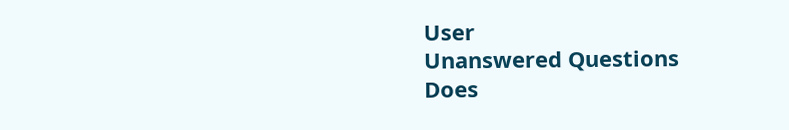User
Unanswered Questions
Does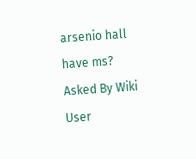arsenio hall have ms? Asked By Wiki User